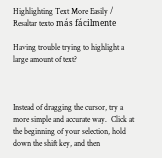Highlighting Text More Easily / Resaltar texto más fácilmente

Having trouble trying to highlight a large amount of text?



Instead of dragging the cursor, try a more simple and accurate way.  Click at the beginning of your selection, hold down the shift key, and then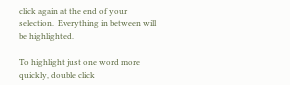click again at the end of your selection.  Everything in between will be highlighted.

To highlight just one word more quickly, double click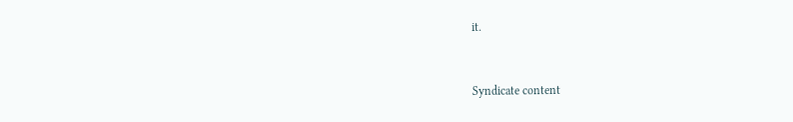it.



Syndicate content